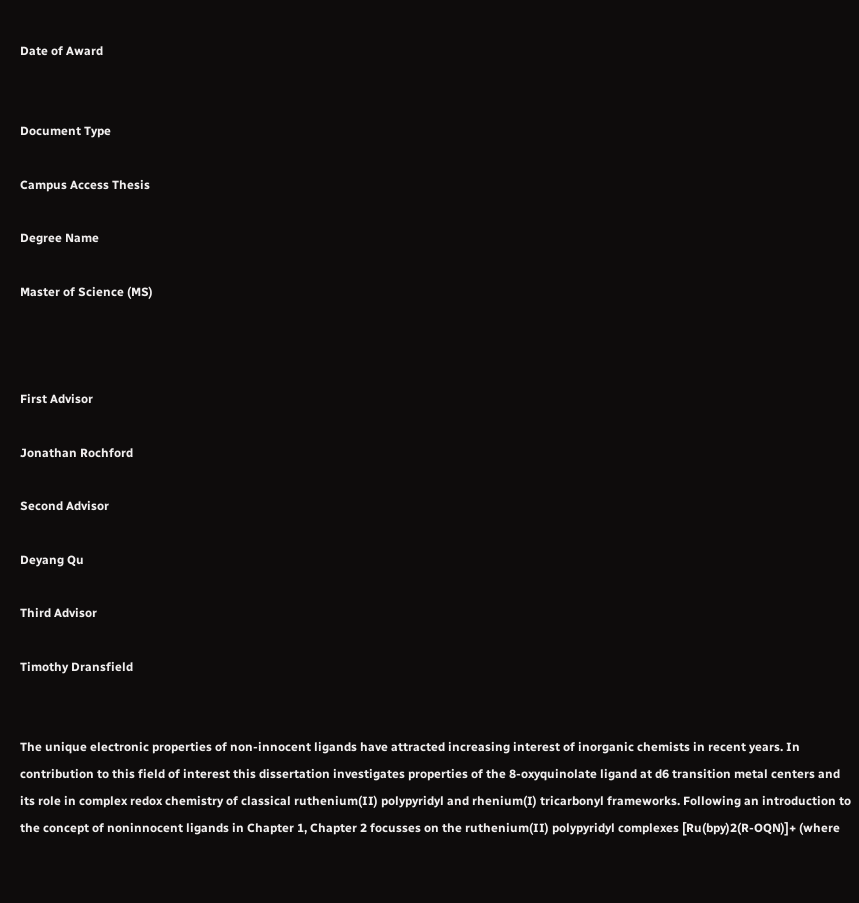Date of Award


Document Type

Campus Access Thesis

Degree Name

Master of Science (MS)



First Advisor

Jonathan Rochford

Second Advisor

Deyang Qu

Third Advisor

Timothy Dransfield


The unique electronic properties of non-innocent ligands have attracted increasing interest of inorganic chemists in recent years. In contribution to this field of interest this dissertation investigates properties of the 8-oxyquinolate ligand at d6 transition metal centers and its role in complex redox chemistry of classical ruthenium(II) polypyridyl and rhenium(I) tricarbonyl frameworks. Following an introduction to the concept of noninnocent ligands in Chapter 1, Chapter 2 focusses on the ruthenium(II) polypyridyl complexes [Ru(bpy)2(R-OQN)]+ (where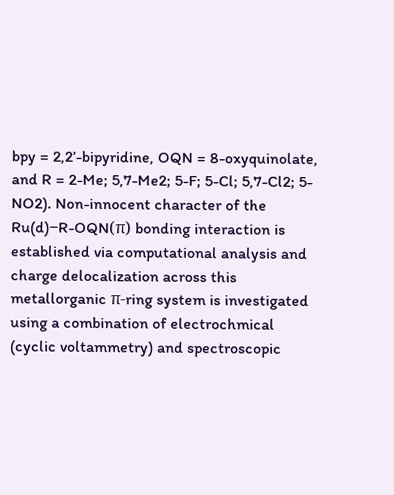bpy = 2,2’-bipyridine, OQN = 8-oxyquinolate, and R = 2-Me; 5,7-Me2; 5-F; 5-Cl; 5,7-Cl2; 5-NO2). Non-innocent character of the Ru(d)−R-OQN(π) bonding interaction is established via computational analysis and charge delocalization across this metallorganic π-ring system is investigated using a combination of electrochmical (cyclic voltammetry) and spectroscopic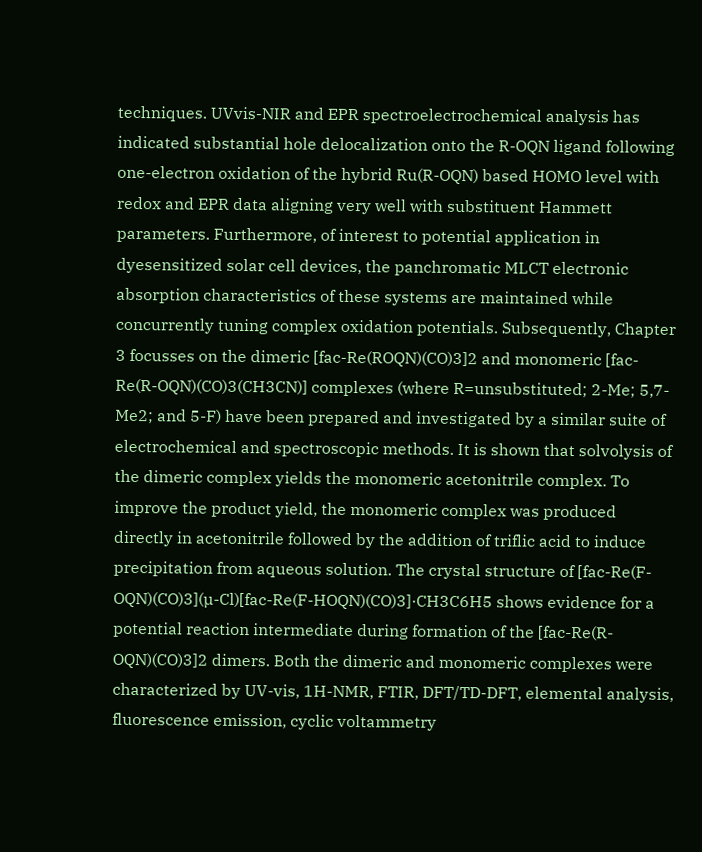techniques. UVvis-NIR and EPR spectroelectrochemical analysis has indicated substantial hole delocalization onto the R-OQN ligand following one-electron oxidation of the hybrid Ru(R-OQN) based HOMO level with redox and EPR data aligning very well with substituent Hammett parameters. Furthermore, of interest to potential application in dyesensitized solar cell devices, the panchromatic MLCT electronic absorption characteristics of these systems are maintained while concurrently tuning complex oxidation potentials. Subsequently, Chapter 3 focusses on the dimeric [fac-Re(ROQN)(CO)3]2 and monomeric [fac-Re(R-OQN)(CO)3(CH3CN)] complexes (where R=unsubstituted; 2-Me; 5,7-Me2; and 5-F) have been prepared and investigated by a similar suite of electrochemical and spectroscopic methods. It is shown that solvolysis of the dimeric complex yields the monomeric acetonitrile complex. To improve the product yield, the monomeric complex was produced directly in acetonitrile followed by the addition of triflic acid to induce precipitation from aqueous solution. The crystal structure of [fac-Re(F-OQN)(CO)3](µ-Cl)[fac-Re(F-HOQN)(CO)3]·CH3C6H5 shows evidence for a potential reaction intermediate during formation of the [fac-Re(R-OQN)(CO)3]2 dimers. Both the dimeric and monomeric complexes were characterized by UV-vis, 1H-NMR, FTIR, DFT/TD-DFT, elemental analysis, fluorescence emission, cyclic voltammetry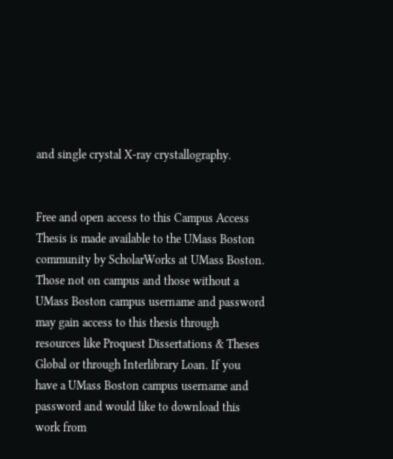and single crystal X-ray crystallography.


Free and open access to this Campus Access Thesis is made available to the UMass Boston community by ScholarWorks at UMass Boston. Those not on campus and those without a UMass Boston campus username and password may gain access to this thesis through resources like Proquest Dissertations & Theses Global or through Interlibrary Loan. If you have a UMass Boston campus username and password and would like to download this work from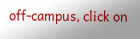off-campus, click on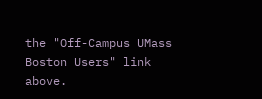the "Off-Campus UMass Boston Users" link above.